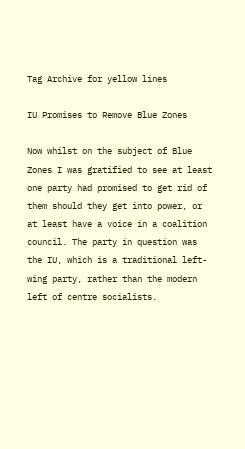Tag Archive for yellow lines

IU Promises to Remove Blue Zones

Now whilst on the subject of Blue Zones I was gratified to see at least one party had promised to get rid of them should they get into power, or at least have a voice in a coalition council. The party in question was the IU, which is a traditional left-wing party, rather than the modern left of centre socialists.